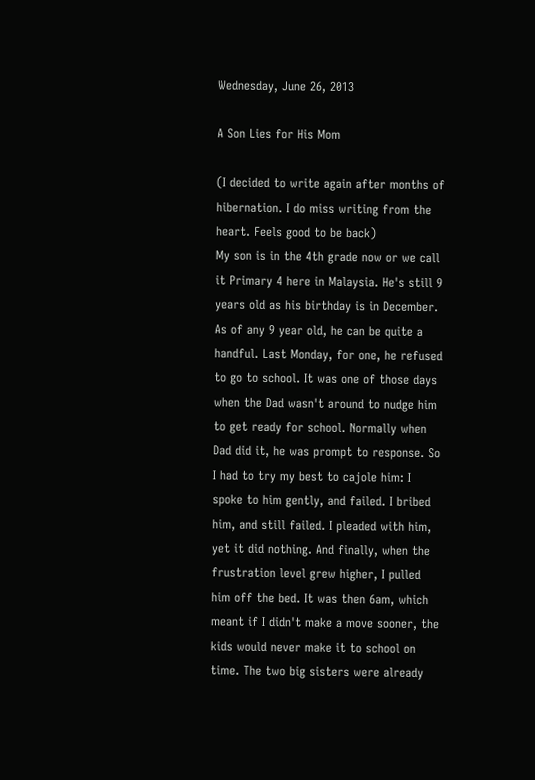Wednesday, June 26, 2013

A Son Lies for His Mom

(I decided to write again after months of hibernation. I do miss writing from the heart. Feels good to be back)
My son is in the 4th grade now or we call it Primary 4 here in Malaysia. He's still 9 years old as his birthday is in December. As of any 9 year old, he can be quite a handful. Last Monday, for one, he refused to go to school. It was one of those days when the Dad wasn't around to nudge him to get ready for school. Normally when Dad did it, he was prompt to response. So I had to try my best to cajole him: I spoke to him gently, and failed. I bribed him, and still failed. I pleaded with him, yet it did nothing. And finally, when the frustration level grew higher, I pulled him off the bed. It was then 6am, which meant if I didn't make a move sooner, the kids would never make it to school on time. The two big sisters were already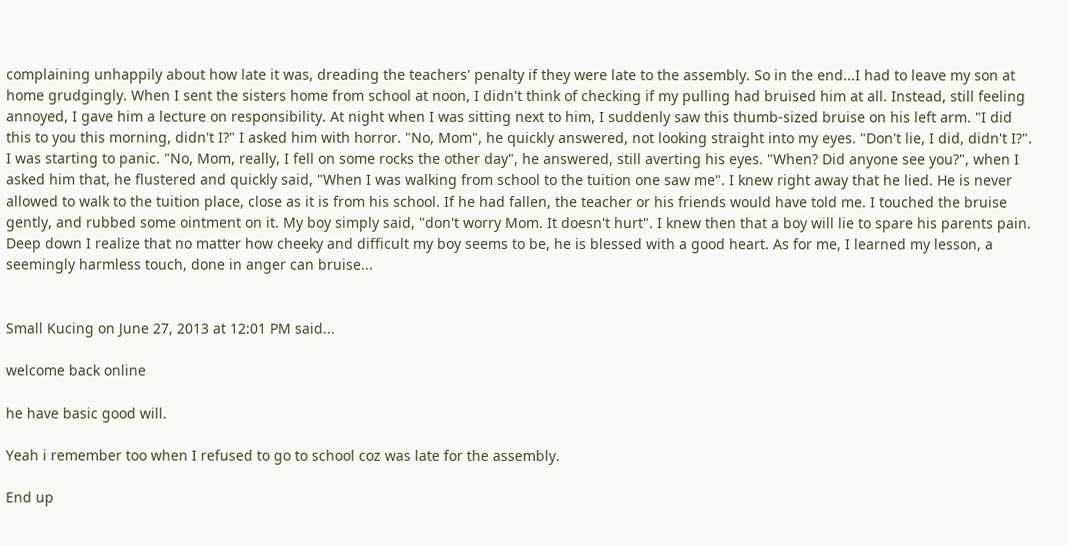complaining unhappily about how late it was, dreading the teachers' penalty if they were late to the assembly. So in the end...I had to leave my son at home grudgingly. When I sent the sisters home from school at noon, I didn't think of checking if my pulling had bruised him at all. Instead, still feeling annoyed, I gave him a lecture on responsibility. At night when I was sitting next to him, I suddenly saw this thumb-sized bruise on his left arm. "I did this to you this morning, didn't I?" I asked him with horror. "No, Mom", he quickly answered, not looking straight into my eyes. "Don't lie, I did, didn't I?". I was starting to panic. "No, Mom, really, I fell on some rocks the other day", he answered, still averting his eyes. "When? Did anyone see you?", when I asked him that, he flustered and quickly said, "When I was walking from school to the tuition one saw me". I knew right away that he lied. He is never allowed to walk to the tuition place, close as it is from his school. If he had fallen, the teacher or his friends would have told me. I touched the bruise gently, and rubbed some ointment on it. My boy simply said, "don't worry Mom. It doesn't hurt". I knew then that a boy will lie to spare his parents pain. Deep down I realize that no matter how cheeky and difficult my boy seems to be, he is blessed with a good heart. As for me, I learned my lesson, a seemingly harmless touch, done in anger can bruise...


Small Kucing on June 27, 2013 at 12:01 PM said...

welcome back online

he have basic good will.

Yeah i remember too when I refused to go to school coz was late for the assembly.

End up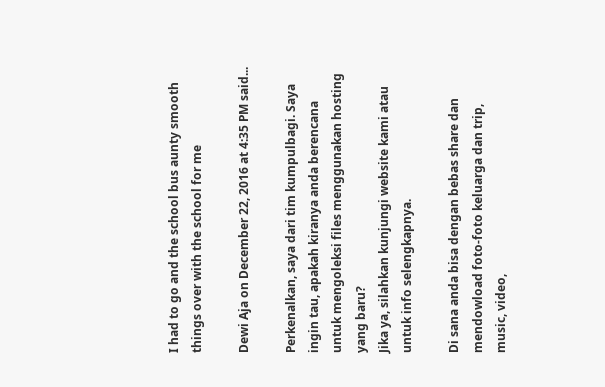I had to go and the school bus aunty smooth things over with the school for me

Dewi Aja on December 22, 2016 at 4:35 PM said...

Perkenalkan, saya dari tim kumpulbagi. Saya ingin tau, apakah kiranya anda berencana untuk mengoleksi files menggunakan hosting yang baru?
Jika ya, silahkan kunjungi website kami atau untuk info selengkapnya.

Di sana anda bisa dengan bebas share dan mendowload foto-foto keluarga dan trip, music, video,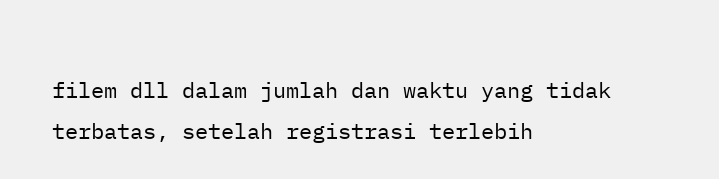filem dll dalam jumlah dan waktu yang tidak terbatas, setelah registrasi terlebih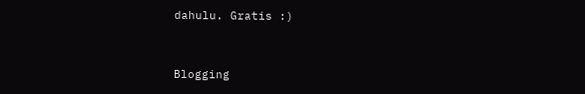dahulu. Gratis :)


Blogging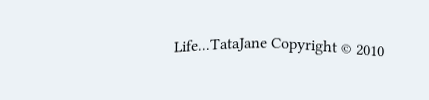Life...TataJane Copyright © 2010